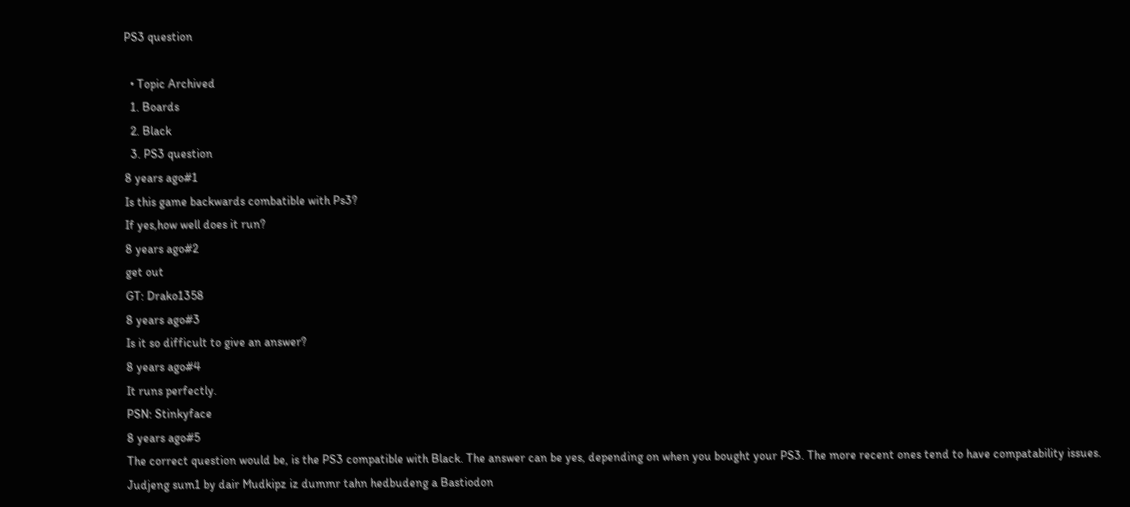PS3 question

  • Topic Archived
  1. Boards
  2. Black
  3. PS3 question
8 years ago#1
Is this game backwards combatible with Ps3?
If yes,how well does it run?
8 years ago#2
get out
GT: Drako1358
8 years ago#3
Is it so difficult to give an answer?
8 years ago#4
It runs perfectly.
PSN: Stinkyface
8 years ago#5
The correct question would be, is the PS3 compatible with Black. The answer can be yes, depending on when you bought your PS3. The more recent ones tend to have compatability issues.
Judjeng sum1 by dair Mudkipz iz dummr tahn hedbudeng a Bastiodon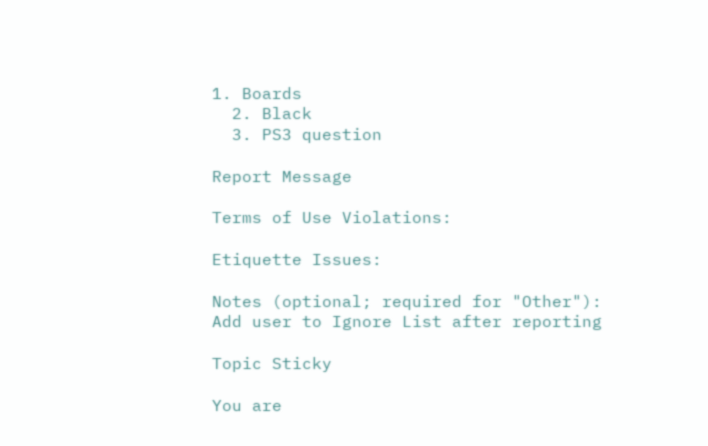1. Boards
  2. Black
  3. PS3 question

Report Message

Terms of Use Violations:

Etiquette Issues:

Notes (optional; required for "Other"):
Add user to Ignore List after reporting

Topic Sticky

You are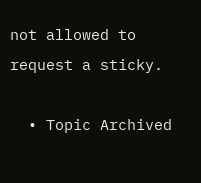not allowed to request a sticky.

  • Topic Archived